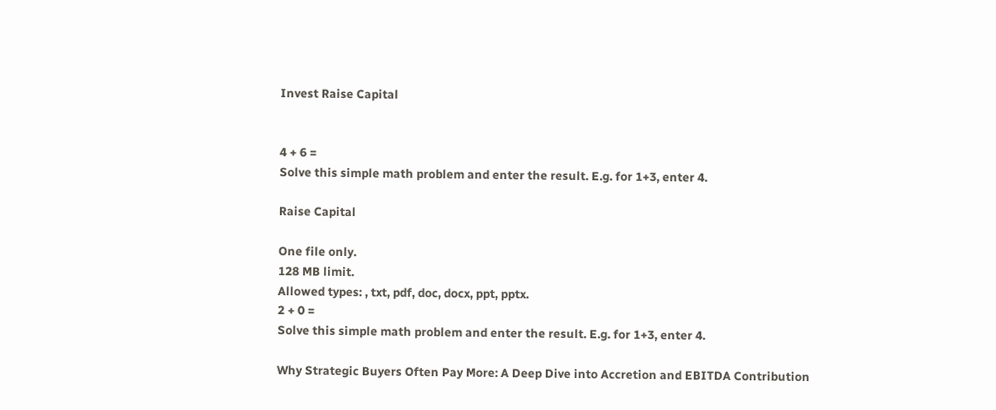Invest Raise Capital


4 + 6 =
Solve this simple math problem and enter the result. E.g. for 1+3, enter 4.

Raise Capital

One file only.
128 MB limit.
Allowed types: , txt, pdf, doc, docx, ppt, pptx.
2 + 0 =
Solve this simple math problem and enter the result. E.g. for 1+3, enter 4.

Why Strategic Buyers Often Pay More: A Deep Dive into Accretion and EBITDA Contribution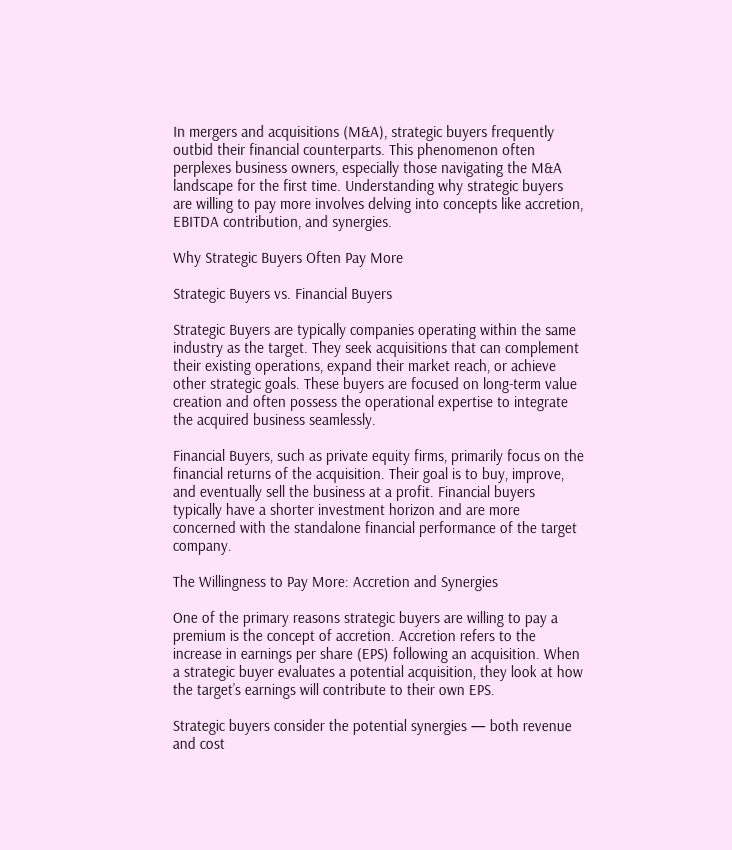In mergers and acquisitions (M&A), strategic buyers frequently outbid their financial counterparts. This phenomenon often perplexes business owners, especially those navigating the M&A landscape for the first time. Understanding why strategic buyers are willing to pay more involves delving into concepts like accretion, EBITDA contribution, and synergies.

Why Strategic Buyers Often Pay More

Strategic Buyers vs. Financial Buyers

Strategic Buyers are typically companies operating within the same industry as the target. They seek acquisitions that can complement their existing operations, expand their market reach, or achieve other strategic goals. These buyers are focused on long-term value creation and often possess the operational expertise to integrate the acquired business seamlessly.

Financial Buyers, such as private equity firms, primarily focus on the financial returns of the acquisition. Their goal is to buy, improve, and eventually sell the business at a profit. Financial buyers typically have a shorter investment horizon and are more concerned with the standalone financial performance of the target company.

The Willingness to Pay More: Accretion and Synergies

One of the primary reasons strategic buyers are willing to pay a premium is the concept of accretion. Accretion refers to the increase in earnings per share (EPS) following an acquisition. When a strategic buyer evaluates a potential acquisition, they look at how the target’s earnings will contribute to their own EPS.

Strategic buyers consider the potential synergies — both revenue and cost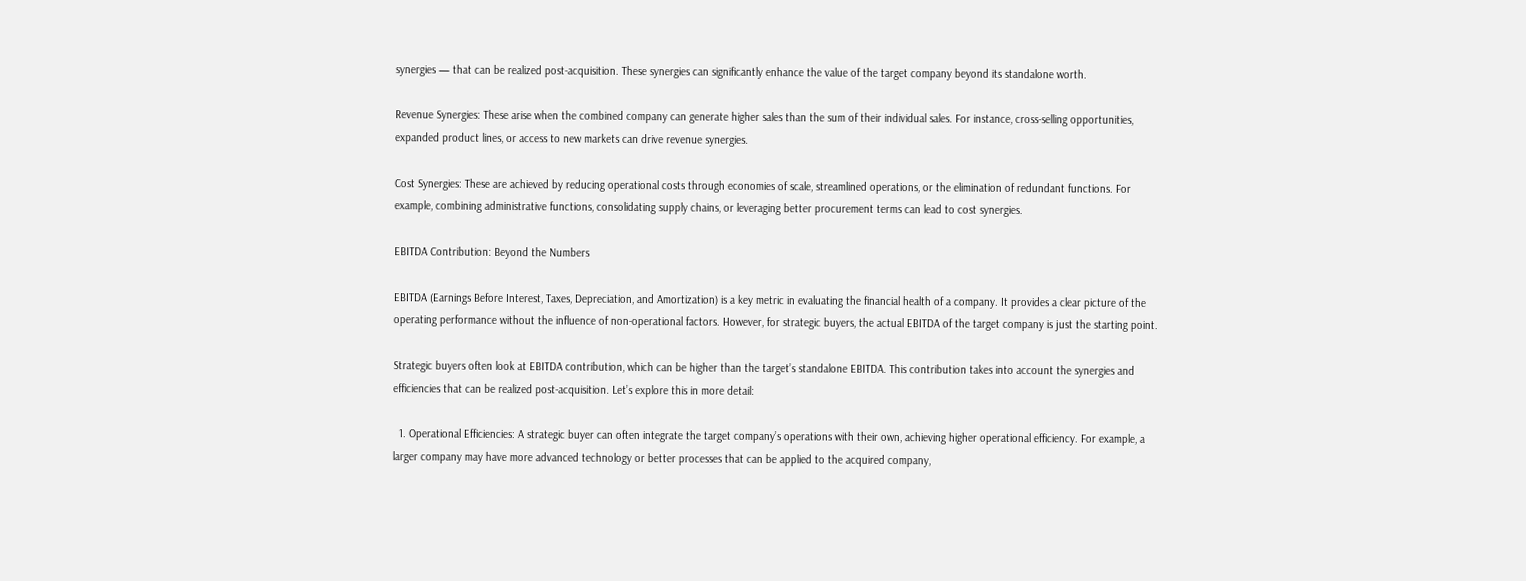synergies — that can be realized post-acquisition. These synergies can significantly enhance the value of the target company beyond its standalone worth.

Revenue Synergies: These arise when the combined company can generate higher sales than the sum of their individual sales. For instance, cross-selling opportunities, expanded product lines, or access to new markets can drive revenue synergies.

Cost Synergies: These are achieved by reducing operational costs through economies of scale, streamlined operations, or the elimination of redundant functions. For example, combining administrative functions, consolidating supply chains, or leveraging better procurement terms can lead to cost synergies.

EBITDA Contribution: Beyond the Numbers

EBITDA (Earnings Before Interest, Taxes, Depreciation, and Amortization) is a key metric in evaluating the financial health of a company. It provides a clear picture of the operating performance without the influence of non-operational factors. However, for strategic buyers, the actual EBITDA of the target company is just the starting point.

Strategic buyers often look at EBITDA contribution, which can be higher than the target’s standalone EBITDA. This contribution takes into account the synergies and efficiencies that can be realized post-acquisition. Let’s explore this in more detail:

  1. Operational Efficiencies: A strategic buyer can often integrate the target company’s operations with their own, achieving higher operational efficiency. For example, a larger company may have more advanced technology or better processes that can be applied to the acquired company,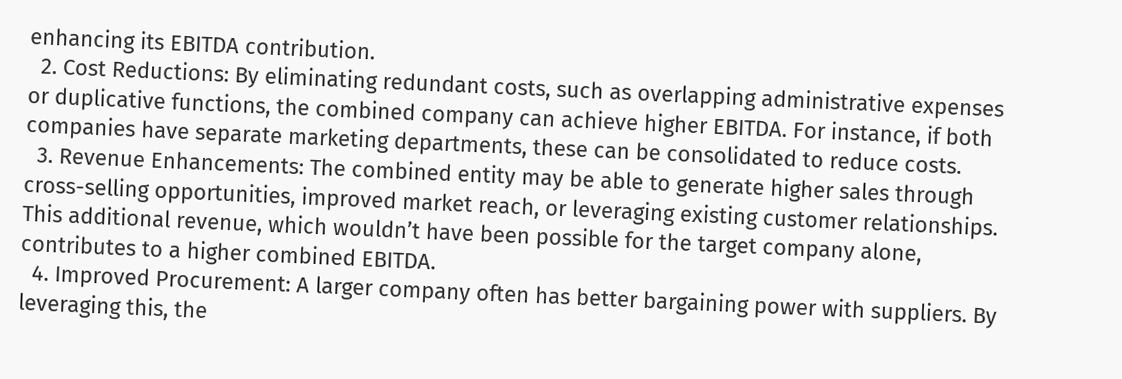enhancing its EBITDA contribution.
  2. Cost Reductions: By eliminating redundant costs, such as overlapping administrative expenses or duplicative functions, the combined company can achieve higher EBITDA. For instance, if both companies have separate marketing departments, these can be consolidated to reduce costs.
  3. Revenue Enhancements: The combined entity may be able to generate higher sales through cross-selling opportunities, improved market reach, or leveraging existing customer relationships. This additional revenue, which wouldn’t have been possible for the target company alone, contributes to a higher combined EBITDA.
  4. Improved Procurement: A larger company often has better bargaining power with suppliers. By leveraging this, the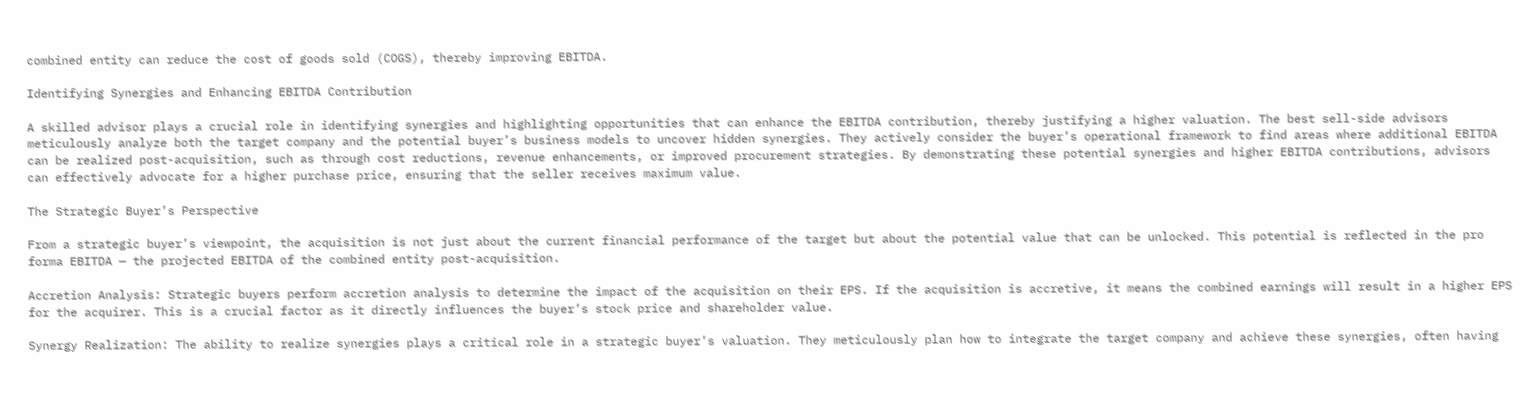combined entity can reduce the cost of goods sold (COGS), thereby improving EBITDA.

Identifying Synergies and Enhancing EBITDA Contribution

A skilled advisor plays a crucial role in identifying synergies and highlighting opportunities that can enhance the EBITDA contribution, thereby justifying a higher valuation. The best sell-side advisors meticulously analyze both the target company and the potential buyer’s business models to uncover hidden synergies. They actively consider the buyer’s operational framework to find areas where additional EBITDA can be realized post-acquisition, such as through cost reductions, revenue enhancements, or improved procurement strategies. By demonstrating these potential synergies and higher EBITDA contributions, advisors can effectively advocate for a higher purchase price, ensuring that the seller receives maximum value.

The Strategic Buyer’s Perspective

From a strategic buyer’s viewpoint, the acquisition is not just about the current financial performance of the target but about the potential value that can be unlocked. This potential is reflected in the pro forma EBITDA — the projected EBITDA of the combined entity post-acquisition.

Accretion Analysis: Strategic buyers perform accretion analysis to determine the impact of the acquisition on their EPS. If the acquisition is accretive, it means the combined earnings will result in a higher EPS for the acquirer. This is a crucial factor as it directly influences the buyer’s stock price and shareholder value.

Synergy Realization: The ability to realize synergies plays a critical role in a strategic buyer’s valuation. They meticulously plan how to integrate the target company and achieve these synergies, often having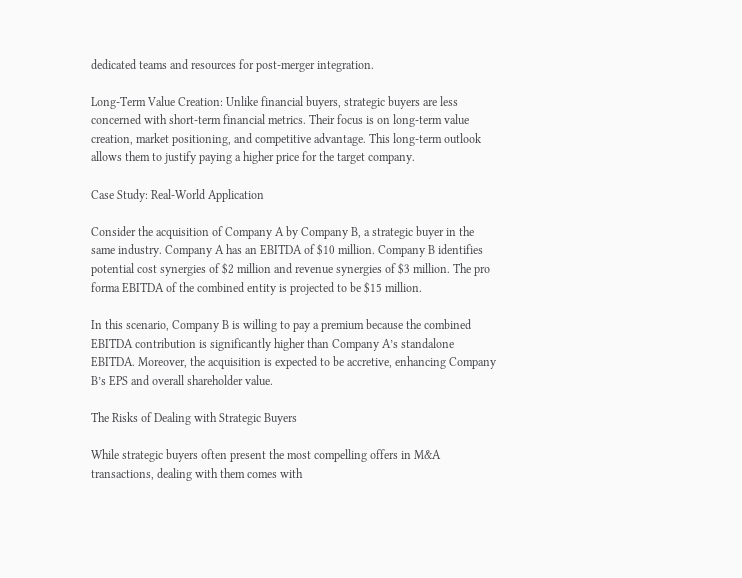dedicated teams and resources for post-merger integration.

Long-Term Value Creation: Unlike financial buyers, strategic buyers are less concerned with short-term financial metrics. Their focus is on long-term value creation, market positioning, and competitive advantage. This long-term outlook allows them to justify paying a higher price for the target company.

Case Study: Real-World Application

Consider the acquisition of Company A by Company B, a strategic buyer in the same industry. Company A has an EBITDA of $10 million. Company B identifies potential cost synergies of $2 million and revenue synergies of $3 million. The pro forma EBITDA of the combined entity is projected to be $15 million.

In this scenario, Company B is willing to pay a premium because the combined EBITDA contribution is significantly higher than Company A’s standalone EBITDA. Moreover, the acquisition is expected to be accretive, enhancing Company B’s EPS and overall shareholder value.

The Risks of Dealing with Strategic Buyers

While strategic buyers often present the most compelling offers in M&A transactions, dealing with them comes with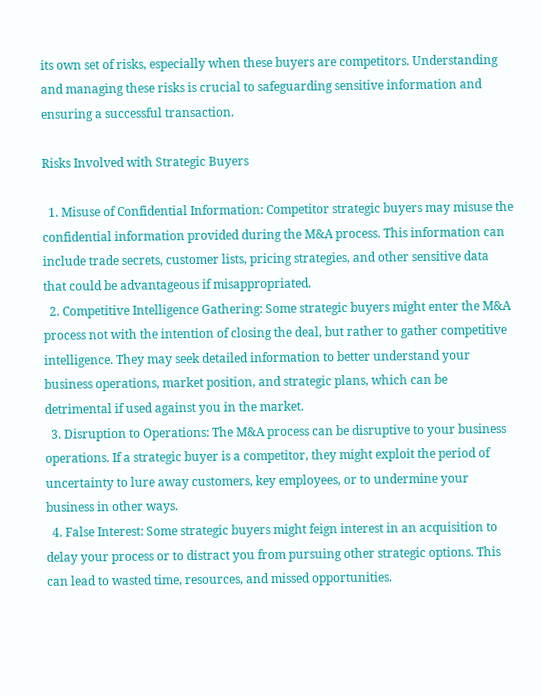its own set of risks, especially when these buyers are competitors. Understanding and managing these risks is crucial to safeguarding sensitive information and ensuring a successful transaction.

Risks Involved with Strategic Buyers

  1. Misuse of Confidential Information: Competitor strategic buyers may misuse the confidential information provided during the M&A process. This information can include trade secrets, customer lists, pricing strategies, and other sensitive data that could be advantageous if misappropriated.
  2. Competitive Intelligence Gathering: Some strategic buyers might enter the M&A process not with the intention of closing the deal, but rather to gather competitive intelligence. They may seek detailed information to better understand your business operations, market position, and strategic plans, which can be detrimental if used against you in the market.
  3. Disruption to Operations: The M&A process can be disruptive to your business operations. If a strategic buyer is a competitor, they might exploit the period of uncertainty to lure away customers, key employees, or to undermine your business in other ways.
  4. False Interest: Some strategic buyers might feign interest in an acquisition to delay your process or to distract you from pursuing other strategic options. This can lead to wasted time, resources, and missed opportunities.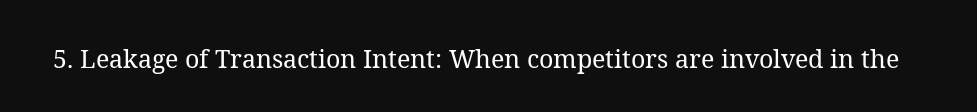5. Leakage of Transaction Intent: When competitors are involved in the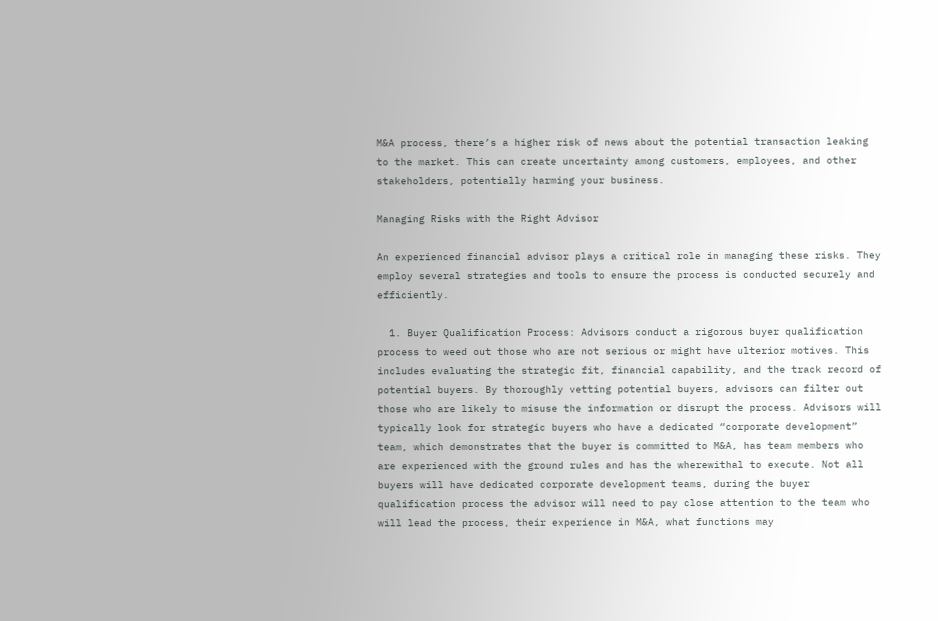M&A process, there’s a higher risk of news about the potential transaction leaking to the market. This can create uncertainty among customers, employees, and other stakeholders, potentially harming your business.

Managing Risks with the Right Advisor

An experienced financial advisor plays a critical role in managing these risks. They employ several strategies and tools to ensure the process is conducted securely and efficiently.

  1. Buyer Qualification Process: Advisors conduct a rigorous buyer qualification process to weed out those who are not serious or might have ulterior motives. This includes evaluating the strategic fit, financial capability, and the track record of potential buyers. By thoroughly vetting potential buyers, advisors can filter out those who are likely to misuse the information or disrupt the process. Advisors will typically look for strategic buyers who have a dedicated “corporate development” team, which demonstrates that the buyer is committed to M&A, has team members who are experienced with the ground rules and has the wherewithal to execute. Not all buyers will have dedicated corporate development teams, during the buyer qualification process the advisor will need to pay close attention to the team who will lead the process, their experience in M&A, what functions may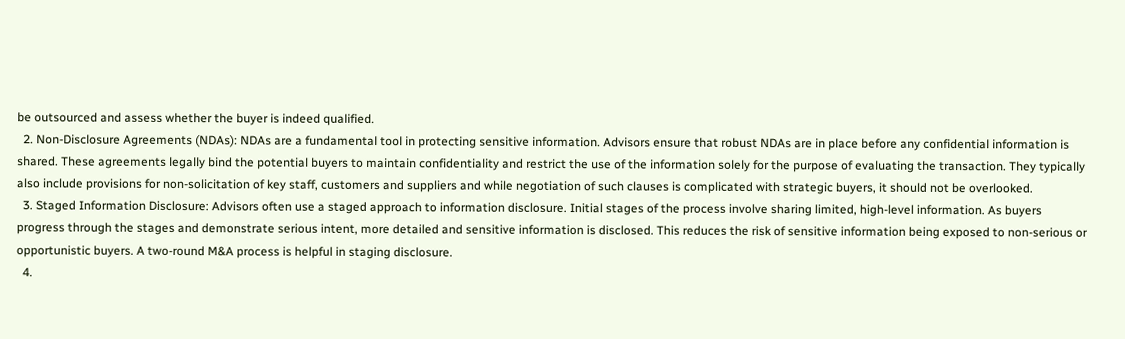be outsourced and assess whether the buyer is indeed qualified.
  2. Non-Disclosure Agreements (NDAs): NDAs are a fundamental tool in protecting sensitive information. Advisors ensure that robust NDAs are in place before any confidential information is shared. These agreements legally bind the potential buyers to maintain confidentiality and restrict the use of the information solely for the purpose of evaluating the transaction. They typically also include provisions for non-solicitation of key staff, customers and suppliers and while negotiation of such clauses is complicated with strategic buyers, it should not be overlooked.
  3. Staged Information Disclosure: Advisors often use a staged approach to information disclosure. Initial stages of the process involve sharing limited, high-level information. As buyers progress through the stages and demonstrate serious intent, more detailed and sensitive information is disclosed. This reduces the risk of sensitive information being exposed to non-serious or opportunistic buyers. A two-round M&A process is helpful in staging disclosure.
  4.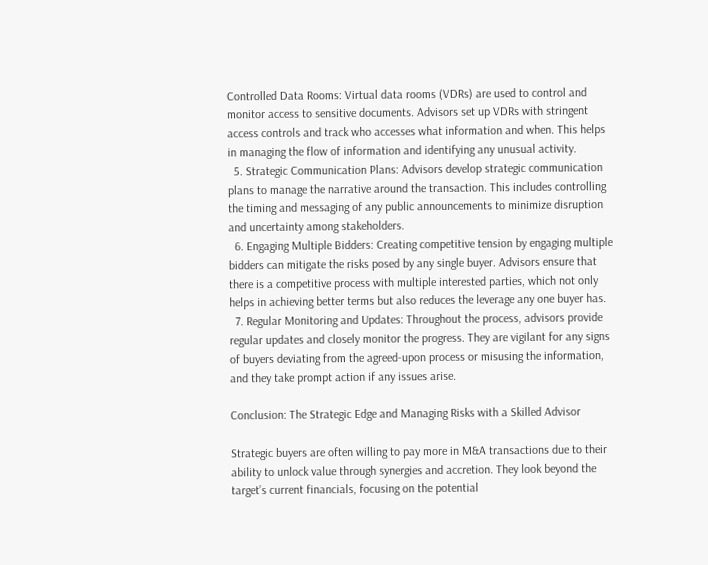Controlled Data Rooms: Virtual data rooms (VDRs) are used to control and monitor access to sensitive documents. Advisors set up VDRs with stringent access controls and track who accesses what information and when. This helps in managing the flow of information and identifying any unusual activity.
  5. Strategic Communication Plans: Advisors develop strategic communication plans to manage the narrative around the transaction. This includes controlling the timing and messaging of any public announcements to minimize disruption and uncertainty among stakeholders.
  6. Engaging Multiple Bidders: Creating competitive tension by engaging multiple bidders can mitigate the risks posed by any single buyer. Advisors ensure that there is a competitive process with multiple interested parties, which not only helps in achieving better terms but also reduces the leverage any one buyer has.
  7. Regular Monitoring and Updates: Throughout the process, advisors provide regular updates and closely monitor the progress. They are vigilant for any signs of buyers deviating from the agreed-upon process or misusing the information, and they take prompt action if any issues arise.

Conclusion: The Strategic Edge and Managing Risks with a Skilled Advisor

Strategic buyers are often willing to pay more in M&A transactions due to their ability to unlock value through synergies and accretion. They look beyond the target’s current financials, focusing on the potential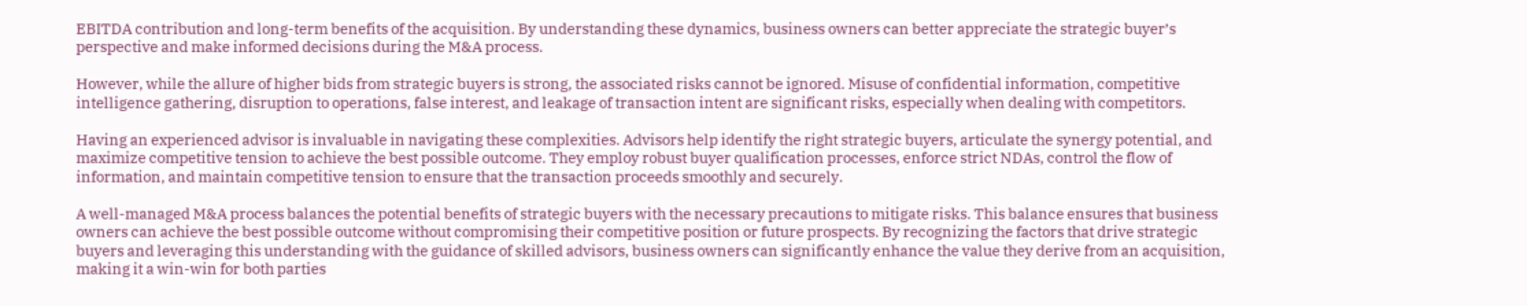EBITDA contribution and long-term benefits of the acquisition. By understanding these dynamics, business owners can better appreciate the strategic buyer’s perspective and make informed decisions during the M&A process.

However, while the allure of higher bids from strategic buyers is strong, the associated risks cannot be ignored. Misuse of confidential information, competitive intelligence gathering, disruption to operations, false interest, and leakage of transaction intent are significant risks, especially when dealing with competitors.

Having an experienced advisor is invaluable in navigating these complexities. Advisors help identify the right strategic buyers, articulate the synergy potential, and maximize competitive tension to achieve the best possible outcome. They employ robust buyer qualification processes, enforce strict NDAs, control the flow of information, and maintain competitive tension to ensure that the transaction proceeds smoothly and securely.

A well-managed M&A process balances the potential benefits of strategic buyers with the necessary precautions to mitigate risks. This balance ensures that business owners can achieve the best possible outcome without compromising their competitive position or future prospects. By recognizing the factors that drive strategic buyers and leveraging this understanding with the guidance of skilled advisors, business owners can significantly enhance the value they derive from an acquisition, making it a win-win for both parties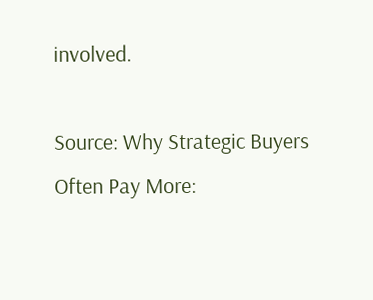involved.

Source: Why Strategic Buyers Often Pay More: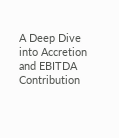A Deep Dive into Accretion and EBITDA Contribution